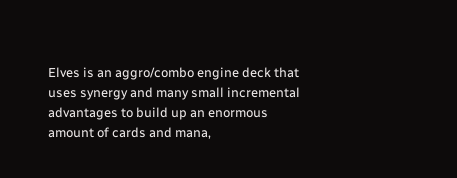Elves is an aggro/combo engine deck that uses synergy and many small incremental advantages to build up an enormous amount of cards and mana,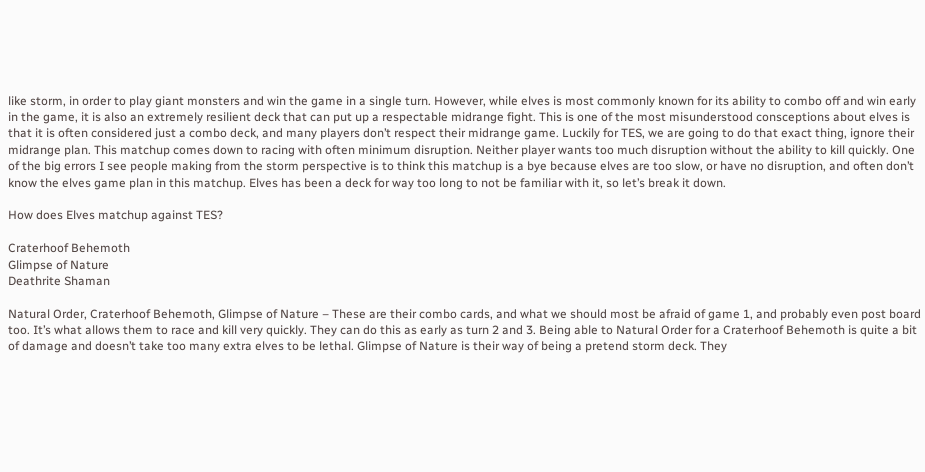like storm, in order to play giant monsters and win the game in a single turn. However, while elves is most commonly known for its ability to combo off and win early in the game, it is also an extremely resilient deck that can put up a respectable midrange fight. This is one of the most misunderstood consceptions about elves is that it is often considered just a combo deck, and many players don’t respect their midrange game. Luckily for TES, we are going to do that exact thing, ignore their midrange plan. This matchup comes down to racing with often minimum disruption. Neither player wants too much disruption without the ability to kill quickly. One of the big errors I see people making from the storm perspective is to think this matchup is a bye because elves are too slow, or have no disruption, and often don’t know the elves game plan in this matchup. Elves has been a deck for way too long to not be familiar with it, so let’s break it down.

How does Elves matchup against TES?

Craterhoof Behemoth
Glimpse of Nature
Deathrite Shaman

Natural Order, Craterhoof Behemoth, Glimpse of Nature – These are their combo cards, and what we should most be afraid of game 1, and probably even post board too. It’s what allows them to race and kill very quickly. They can do this as early as turn 2 and 3. Being able to Natural Order for a Craterhoof Behemoth is quite a bit of damage and doesn’t take too many extra elves to be lethal. Glimpse of Nature is their way of being a pretend storm deck. They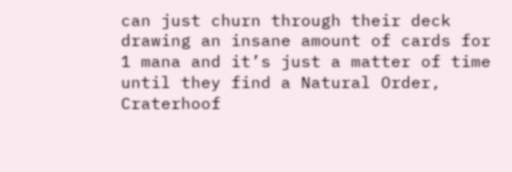can just churn through their deck drawing an insane amount of cards for 1 mana and it’s just a matter of time until they find a Natural Order, Craterhoof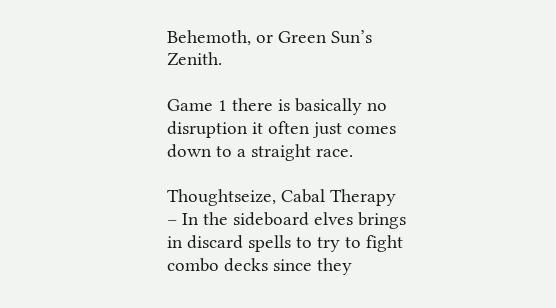Behemoth, or Green Sun’s Zenith.

Game 1 there is basically no disruption it often just comes down to a straight race.

Thoughtseize, Cabal Therapy – In the sideboard elves brings in discard spells to try to fight combo decks since they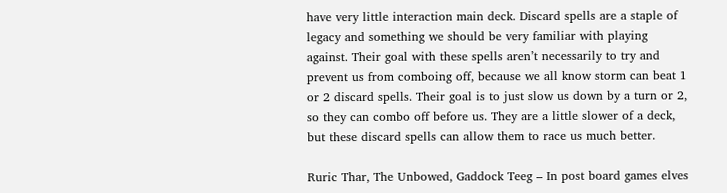have very little interaction main deck. Discard spells are a staple of legacy and something we should be very familiar with playing against. Their goal with these spells aren’t necessarily to try and prevent us from comboing off, because we all know storm can beat 1 or 2 discard spells. Their goal is to just slow us down by a turn or 2, so they can combo off before us. They are a little slower of a deck, but these discard spells can allow them to race us much better.

Ruric Thar, The Unbowed, Gaddock Teeg – In post board games elves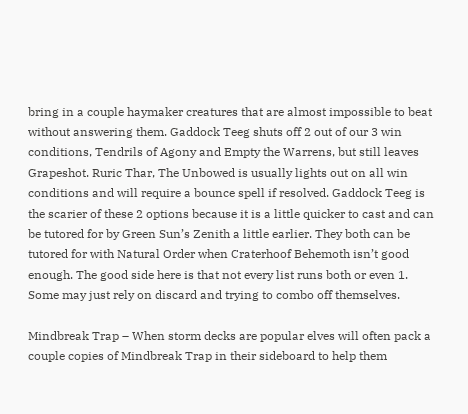bring in a couple haymaker creatures that are almost impossible to beat without answering them. Gaddock Teeg shuts off 2 out of our 3 win conditions, Tendrils of Agony and Empty the Warrens, but still leaves Grapeshot. Ruric Thar, The Unbowed is usually lights out on all win conditions and will require a bounce spell if resolved. Gaddock Teeg is the scarier of these 2 options because it is a little quicker to cast and can be tutored for by Green Sun’s Zenith a little earlier. They both can be tutored for with Natural Order when Craterhoof Behemoth isn’t good enough. The good side here is that not every list runs both or even 1. Some may just rely on discard and trying to combo off themselves.

Mindbreak Trap – When storm decks are popular elves will often pack a couple copies of Mindbreak Trap in their sideboard to help them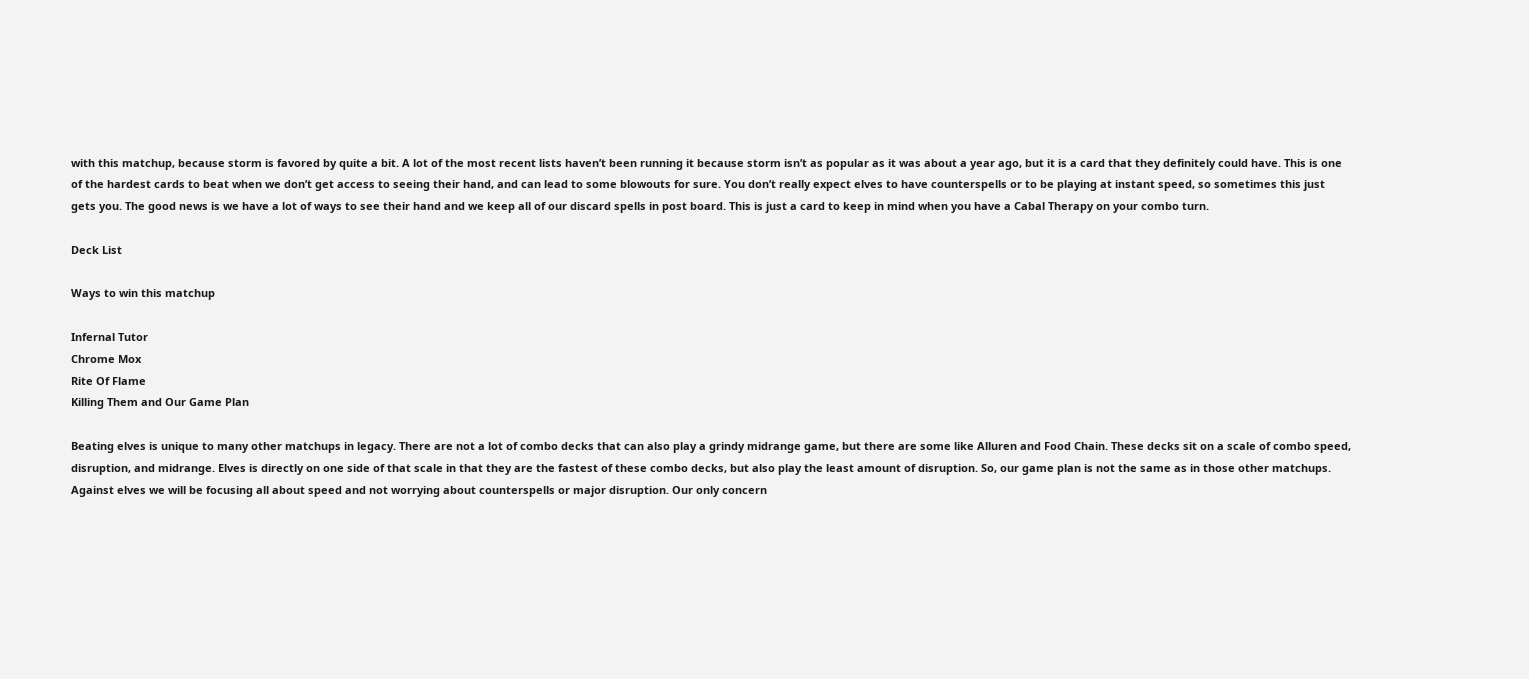with this matchup, because storm is favored by quite a bit. A lot of the most recent lists haven’t been running it because storm isn’t as popular as it was about a year ago, but it is a card that they definitely could have. This is one of the hardest cards to beat when we don’t get access to seeing their hand, and can lead to some blowouts for sure. You don’t really expect elves to have counterspells or to be playing at instant speed, so sometimes this just gets you. The good news is we have a lot of ways to see their hand and we keep all of our discard spells in post board. This is just a card to keep in mind when you have a Cabal Therapy on your combo turn.

Deck List

Ways to win this matchup

Infernal Tutor
Chrome Mox
Rite Of Flame
Killing Them and Our Game Plan

Beating elves is unique to many other matchups in legacy. There are not a lot of combo decks that can also play a grindy midrange game, but there are some like Alluren and Food Chain. These decks sit on a scale of combo speed, disruption, and midrange. Elves is directly on one side of that scale in that they are the fastest of these combo decks, but also play the least amount of disruption. So, our game plan is not the same as in those other matchups. Against elves we will be focusing all about speed and not worrying about counterspells or major disruption. Our only concern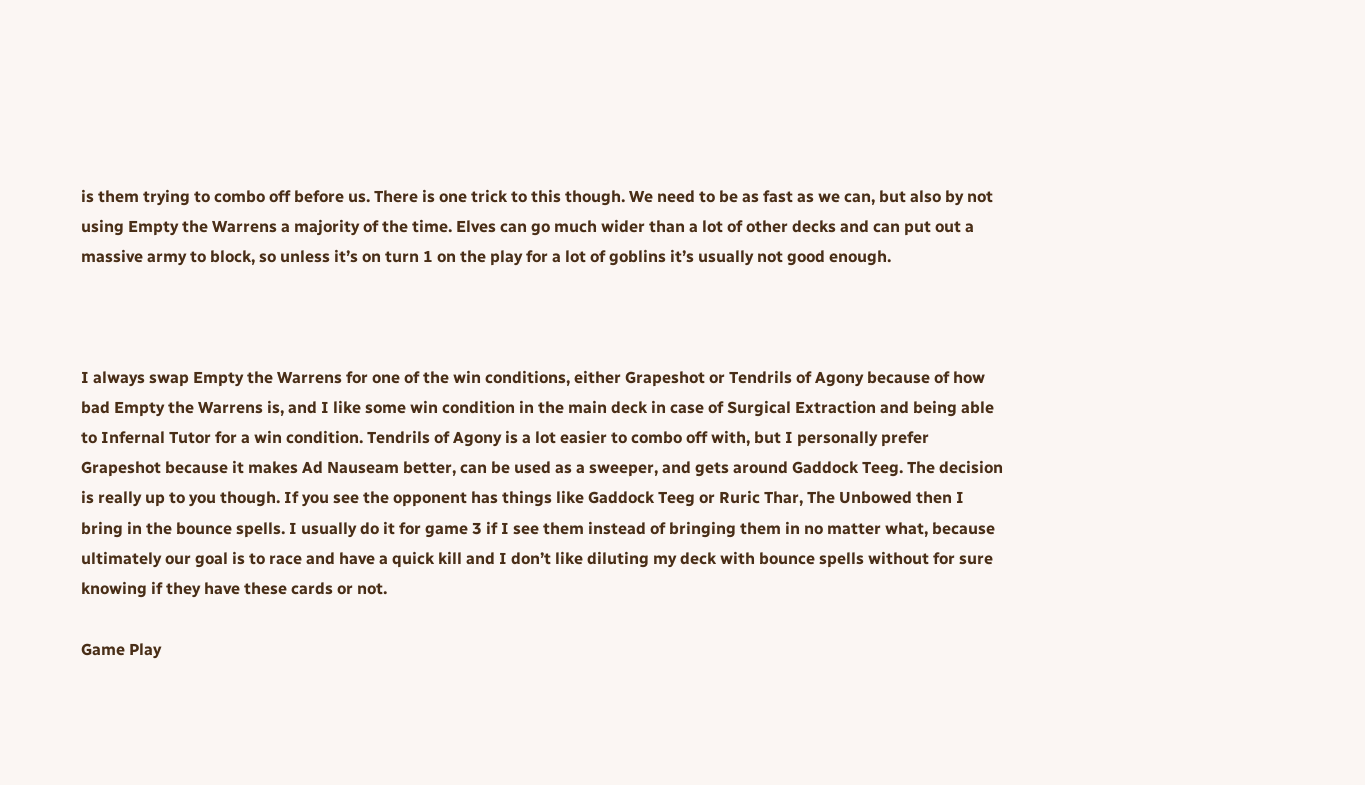is them trying to combo off before us. There is one trick to this though. We need to be as fast as we can, but also by not using Empty the Warrens a majority of the time. Elves can go much wider than a lot of other decks and can put out a massive army to block, so unless it’s on turn 1 on the play for a lot of goblins it’s usually not good enough.



I always swap Empty the Warrens for one of the win conditions, either Grapeshot or Tendrils of Agony because of how bad Empty the Warrens is, and I like some win condition in the main deck in case of Surgical Extraction and being able to Infernal Tutor for a win condition. Tendrils of Agony is a lot easier to combo off with, but I personally prefer Grapeshot because it makes Ad Nauseam better, can be used as a sweeper, and gets around Gaddock Teeg. The decision is really up to you though. If you see the opponent has things like Gaddock Teeg or Ruric Thar, The Unbowed then I bring in the bounce spells. I usually do it for game 3 if I see them instead of bringing them in no matter what, because ultimately our goal is to race and have a quick kill and I don’t like diluting my deck with bounce spells without for sure knowing if they have these cards or not.

Game Play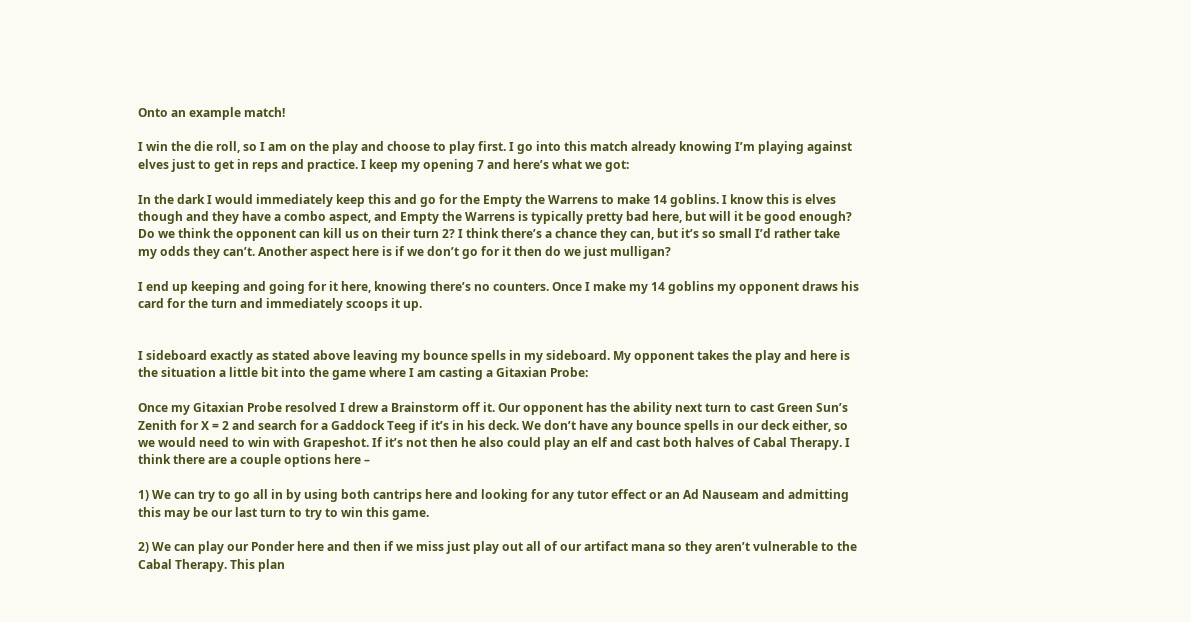Onto an example match!

I win the die roll, so I am on the play and choose to play first. I go into this match already knowing I’m playing against elves just to get in reps and practice. I keep my opening 7 and here’s what we got:

In the dark I would immediately keep this and go for the Empty the Warrens to make 14 goblins. I know this is elves though and they have a combo aspect, and Empty the Warrens is typically pretty bad here, but will it be good enough? Do we think the opponent can kill us on their turn 2? I think there’s a chance they can, but it’s so small I’d rather take my odds they can’t. Another aspect here is if we don’t go for it then do we just mulligan?

I end up keeping and going for it here, knowing there’s no counters. Once I make my 14 goblins my opponent draws his card for the turn and immediately scoops it up.


I sideboard exactly as stated above leaving my bounce spells in my sideboard. My opponent takes the play and here is the situation a little bit into the game where I am casting a Gitaxian Probe:

Once my Gitaxian Probe resolved I drew a Brainstorm off it. Our opponent has the ability next turn to cast Green Sun’s Zenith for X = 2 and search for a Gaddock Teeg if it’s in his deck. We don’t have any bounce spells in our deck either, so we would need to win with Grapeshot. If it’s not then he also could play an elf and cast both halves of Cabal Therapy. I think there are a couple options here –

1) We can try to go all in by using both cantrips here and looking for any tutor effect or an Ad Nauseam and admitting this may be our last turn to try to win this game.

2) We can play our Ponder here and then if we miss just play out all of our artifact mana so they aren’t vulnerable to the Cabal Therapy. This plan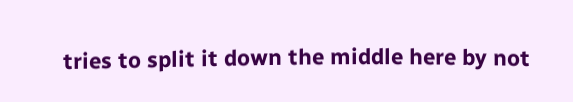tries to split it down the middle here by not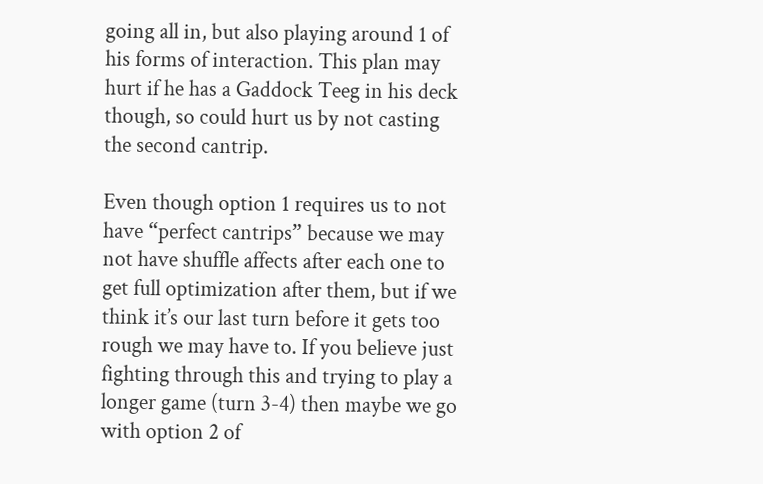going all in, but also playing around 1 of his forms of interaction. This plan may hurt if he has a Gaddock Teeg in his deck though, so could hurt us by not casting the second cantrip.

Even though option 1 requires us to not have “perfect cantrips” because we may not have shuffle affects after each one to get full optimization after them, but if we think it’s our last turn before it gets too rough we may have to. If you believe just fighting through this and trying to play a longer game (turn 3-4) then maybe we go with option 2 of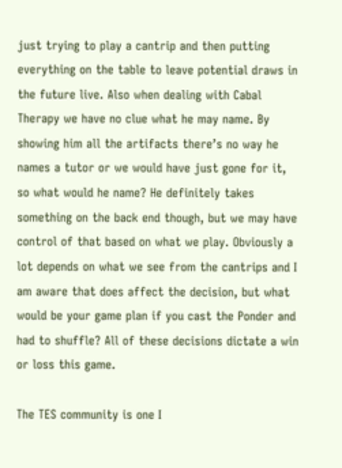just trying to play a cantrip and then putting everything on the table to leave potential draws in the future live. Also when dealing with Cabal Therapy we have no clue what he may name. By showing him all the artifacts there’s no way he names a tutor or we would have just gone for it, so what would he name? He definitely takes something on the back end though, but we may have control of that based on what we play. Obviously a lot depends on what we see from the cantrips and I am aware that does affect the decision, but what would be your game plan if you cast the Ponder and had to shuffle? All of these decisions dictate a win or loss this game.

The TES community is one I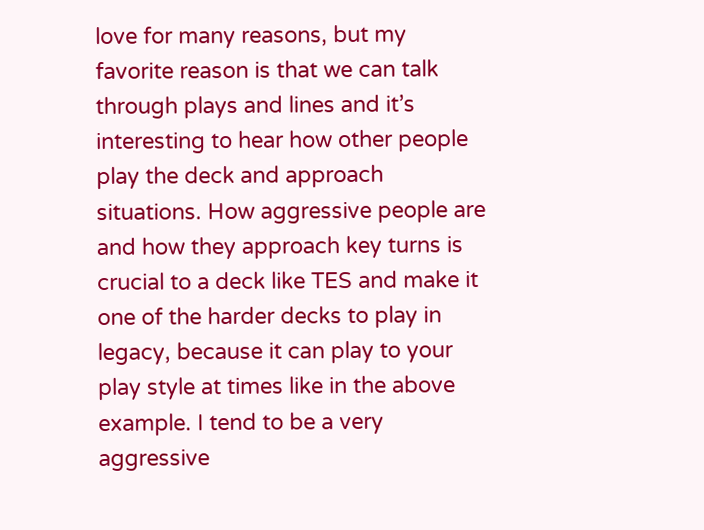love for many reasons, but my favorite reason is that we can talk through plays and lines and it’s interesting to hear how other people play the deck and approach situations. How aggressive people are and how they approach key turns is crucial to a deck like TES and make it one of the harder decks to play in legacy, because it can play to your play style at times like in the above example. I tend to be a very aggressive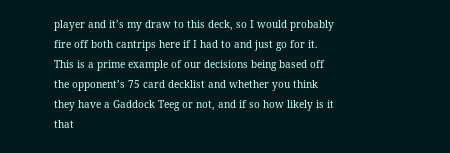player and it’s my draw to this deck, so I would probably fire off both cantrips here if I had to and just go for it. This is a prime example of our decisions being based off the opponent’s 75 card decklist and whether you think they have a Gaddock Teeg or not, and if so how likely is it that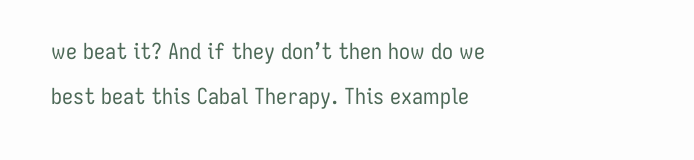we beat it? And if they don’t then how do we best beat this Cabal Therapy. This example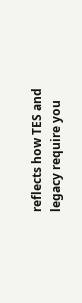reflects how TES and legacy require you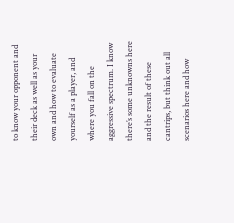to know your opponent and their deck as well as your own and how to evaluate yourself as a player, and where you fall on the aggressive spectrum. I know there’s some unknowns here and the result of these cantrips, but think out all scenarios here and how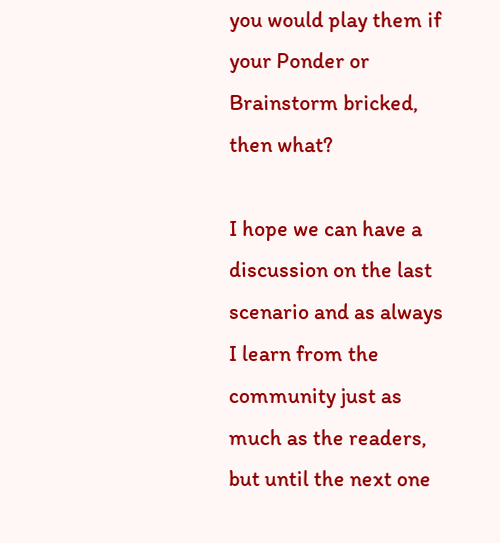you would play them if your Ponder or Brainstorm bricked, then what?

I hope we can have a discussion on the last scenario and as always I learn from the community just as much as the readers, but until the next one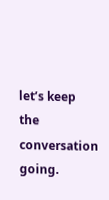let’s keep the conversation going.